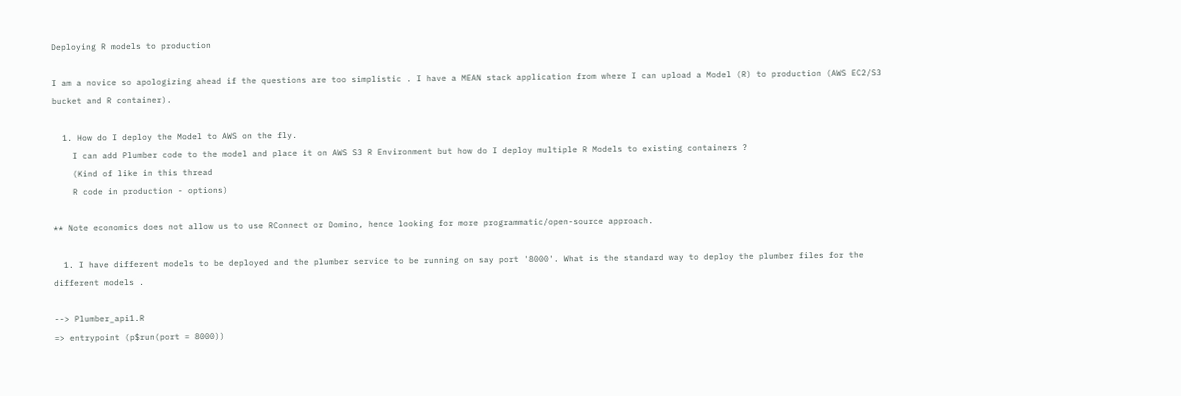Deploying R models to production

I am a novice so apologizing ahead if the questions are too simplistic . I have a MEAN stack application from where I can upload a Model (R) to production (AWS EC2/S3 bucket and R container).

  1. How do I deploy the Model to AWS on the fly.
    I can add Plumber code to the model and place it on AWS S3 R Environment but how do I deploy multiple R Models to existing containers ?
    (Kind of like in this thread
    R code in production - options)

** Note economics does not allow us to use RConnect or Domino, hence looking for more programmatic/open-source approach.

  1. I have different models to be deployed and the plumber service to be running on say port '8000'. What is the standard way to deploy the plumber files for the different models .

--> Plumber_api1.R
=> entrypoint (p$run(port = 8000))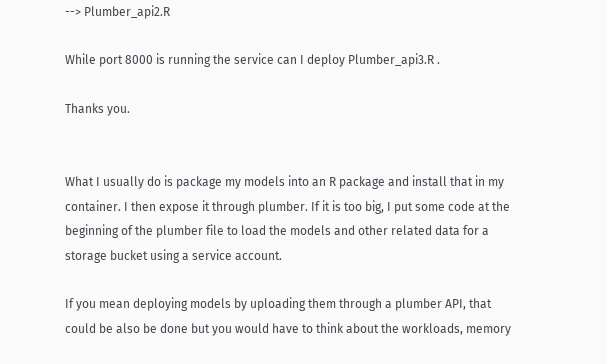--> Plumber_api2.R

While port 8000 is running the service can I deploy Plumber_api3.R .

Thanks you.


What I usually do is package my models into an R package and install that in my container. I then expose it through plumber. If it is too big, I put some code at the beginning of the plumber file to load the models and other related data for a storage bucket using a service account.

If you mean deploying models by uploading them through a plumber API, that could be also be done but you would have to think about the workloads, memory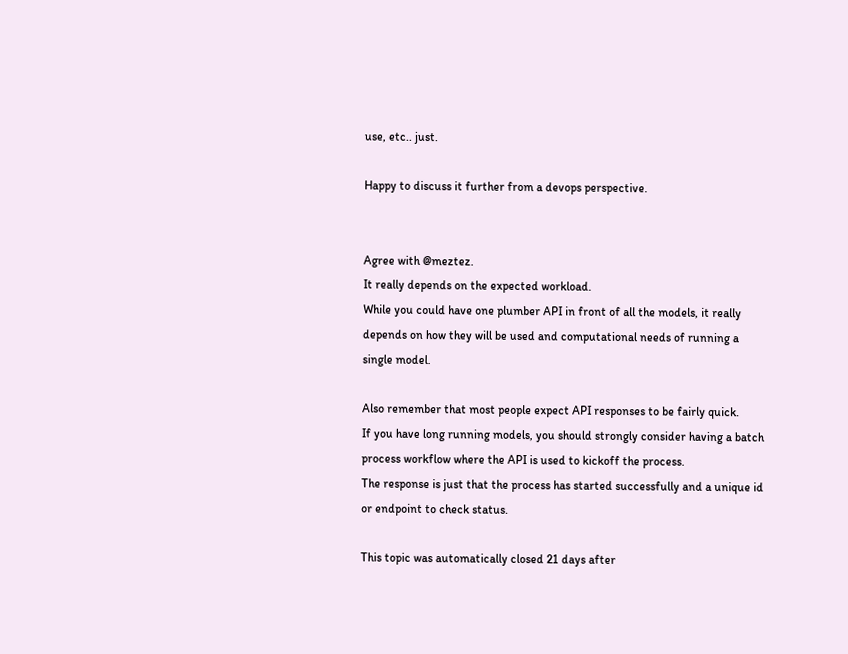use, etc.. just.

Happy to discuss it further from a devops perspective.


Agree with @meztez.
It really depends on the expected workload.
While you could have one plumber API in front of all the models, it really depends on how they will be used and computational needs of running a single model.

Also remember that most people expect API responses to be fairly quick.
If you have long running models, you should strongly consider having a batch process workflow where the API is used to kickoff the process.
The response is just that the process has started successfully and a unique id or endpoint to check status.

This topic was automatically closed 21 days after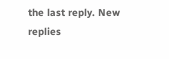the last reply. New replies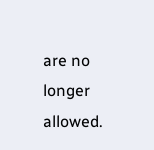are no longer allowed.